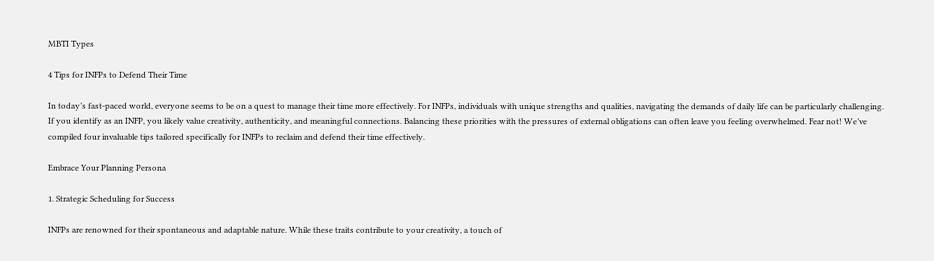MBTI Types

4 Tips for INFPs to Defend Their Time

In today’s fast-paced world, everyone seems to be on a quest to manage their time more effectively. For INFPs, individuals with unique strengths and qualities, navigating the demands of daily life can be particularly challenging. If you identify as an INFP, you likely value creativity, authenticity, and meaningful connections. Balancing these priorities with the pressures of external obligations can often leave you feeling overwhelmed. Fear not! We’ve compiled four invaluable tips tailored specifically for INFPs to reclaim and defend their time effectively.

Embrace Your Planning Persona

1. Strategic Scheduling for Success

INFPs are renowned for their spontaneous and adaptable nature. While these traits contribute to your creativity, a touch of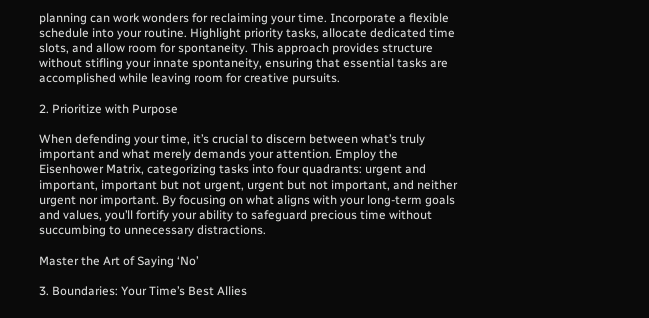planning can work wonders for reclaiming your time. Incorporate a flexible schedule into your routine. Highlight priority tasks, allocate dedicated time slots, and allow room for spontaneity. This approach provides structure without stifling your innate spontaneity, ensuring that essential tasks are accomplished while leaving room for creative pursuits.

2. Prioritize with Purpose

When defending your time, it’s crucial to discern between what’s truly important and what merely demands your attention. Employ the Eisenhower Matrix, categorizing tasks into four quadrants: urgent and important, important but not urgent, urgent but not important, and neither urgent nor important. By focusing on what aligns with your long-term goals and values, you’ll fortify your ability to safeguard precious time without succumbing to unnecessary distractions.

Master the Art of Saying ‘No’

3. Boundaries: Your Time’s Best Allies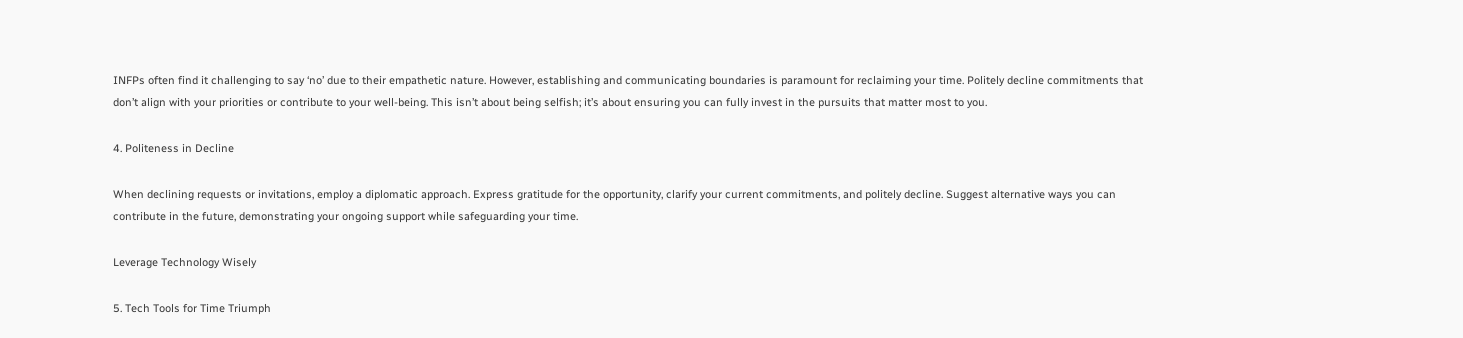INFPs often find it challenging to say ‘no’ due to their empathetic nature. However, establishing and communicating boundaries is paramount for reclaiming your time. Politely decline commitments that don’t align with your priorities or contribute to your well-being. This isn’t about being selfish; it’s about ensuring you can fully invest in the pursuits that matter most to you.

4. Politeness in Decline

When declining requests or invitations, employ a diplomatic approach. Express gratitude for the opportunity, clarify your current commitments, and politely decline. Suggest alternative ways you can contribute in the future, demonstrating your ongoing support while safeguarding your time.

Leverage Technology Wisely

5. Tech Tools for Time Triumph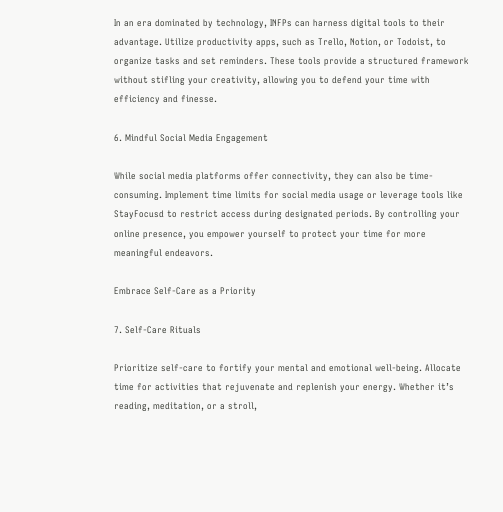In an era dominated by technology, INFPs can harness digital tools to their advantage. Utilize productivity apps, such as Trello, Notion, or Todoist, to organize tasks and set reminders. These tools provide a structured framework without stifling your creativity, allowing you to defend your time with efficiency and finesse.

6. Mindful Social Media Engagement

While social media platforms offer connectivity, they can also be time-consuming. Implement time limits for social media usage or leverage tools like StayFocusd to restrict access during designated periods. By controlling your online presence, you empower yourself to protect your time for more meaningful endeavors.

Embrace Self-Care as a Priority

7. Self-Care Rituals

Prioritize self-care to fortify your mental and emotional well-being. Allocate time for activities that rejuvenate and replenish your energy. Whether it’s reading, meditation, or a stroll,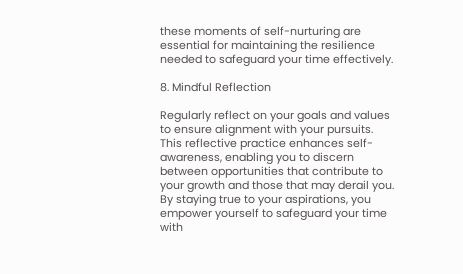these moments of self-nurturing are essential for maintaining the resilience needed to safeguard your time effectively.

8. Mindful Reflection

Regularly reflect on your goals and values to ensure alignment with your pursuits. This reflective practice enhances self-awareness, enabling you to discern between opportunities that contribute to your growth and those that may derail you. By staying true to your aspirations, you empower yourself to safeguard your time with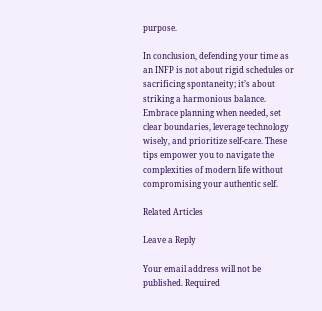purpose.

In conclusion, defending your time as an INFP is not about rigid schedules or sacrificing spontaneity; it’s about striking a harmonious balance. Embrace planning when needed, set clear boundaries, leverage technology wisely, and prioritize self-care. These tips empower you to navigate the complexities of modern life without compromising your authentic self.

Related Articles

Leave a Reply

Your email address will not be published. Required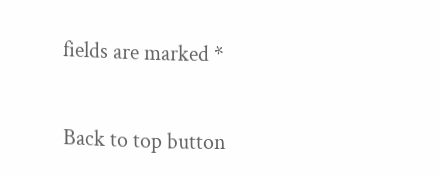fields are marked *

Back to top button